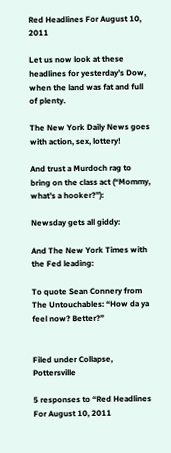Red Headlines For August 10, 2011

Let us now look at these headlines for yesterday’s Dow, when the land was fat and full of plenty.

The New York Daily News goes with action, sex, lottery!

And trust a Murdoch rag to bring on the class act (“Mommy, what’s a hooker?”):

Newsday gets all giddy:

And The New York Times with the Fed leading:

To quote Sean Connery from The Untouchables: “How da ya feel now? Better?”


Filed under Collapse, Pottersville

5 responses to “Red Headlines For August 10, 2011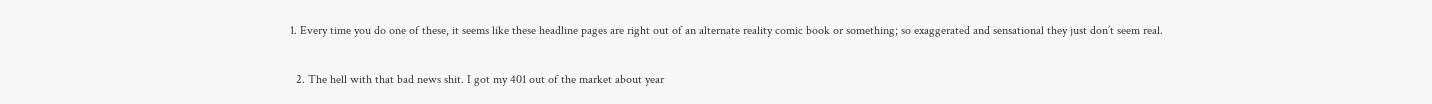1. Every time you do one of these, it seems like these headline pages are right out of an alternate reality comic book or something; so exaggerated and sensational they just don’t seem real.

  2. The hell with that bad news shit. I got my 401 out of the market about year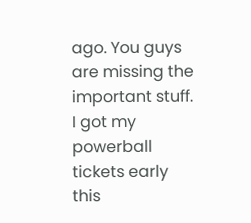ago. You guys are missing the important stuff. I got my powerball tickets early this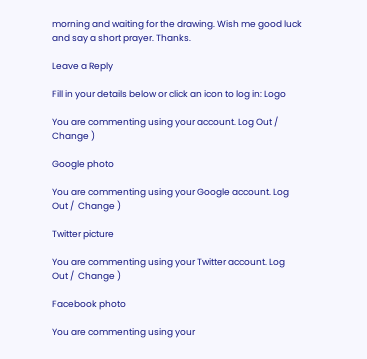morning and waiting for the drawing. Wish me good luck and say a short prayer. Thanks.

Leave a Reply

Fill in your details below or click an icon to log in: Logo

You are commenting using your account. Log Out /  Change )

Google photo

You are commenting using your Google account. Log Out /  Change )

Twitter picture

You are commenting using your Twitter account. Log Out /  Change )

Facebook photo

You are commenting using your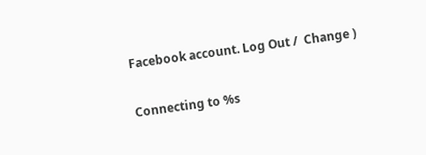Facebook account. Log Out /  Change )

Connecting to %s